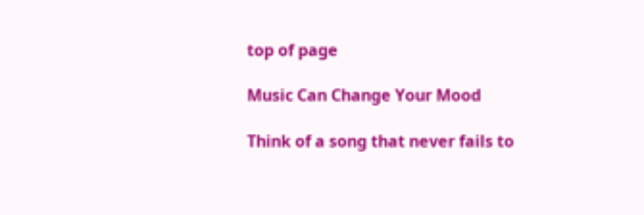top of page

Music Can Change Your Mood

Think of a song that never fails to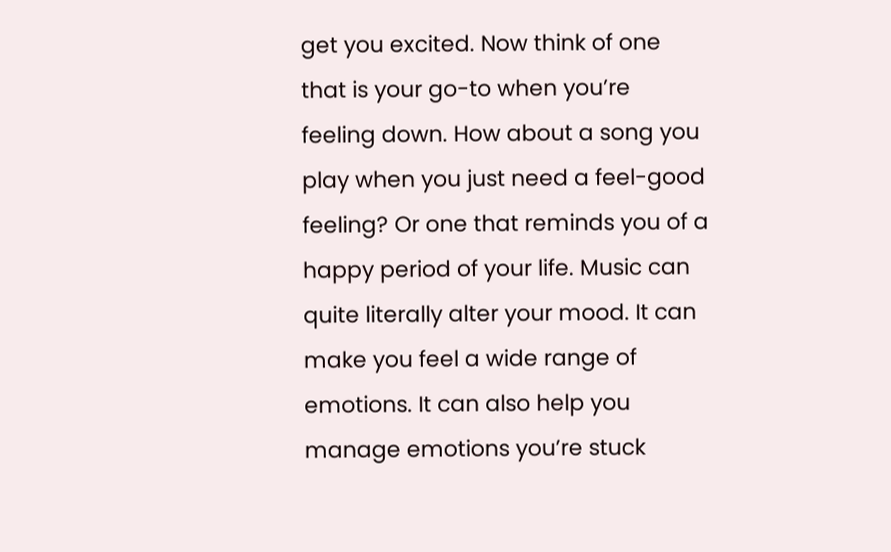get you excited. Now think of one that is your go-to when you’re feeling down. How about a song you play when you just need a feel-good feeling? Or one that reminds you of a happy period of your life. Music can quite literally alter your mood. It can make you feel a wide range of emotions. It can also help you manage emotions you’re stuck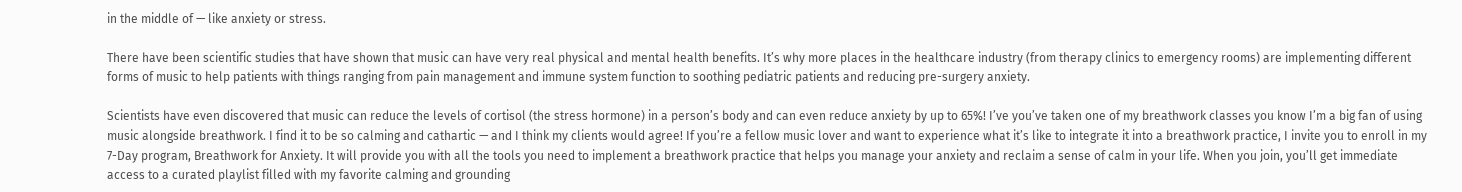in the middle of — like anxiety or stress.

There have been scientific studies that have shown that music can have very real physical and mental health benefits. It’s why more places in the healthcare industry (from therapy clinics to emergency rooms) are implementing different forms of music to help patients with things ranging from pain management and immune system function to soothing pediatric patients and reducing pre-surgery anxiety.

Scientists have even discovered that music can reduce the levels of cortisol (the stress hormone) in a person’s body and can even reduce anxiety by up to 65%! I’ve you’ve taken one of my breathwork classes you know I’m a big fan of using music alongside breathwork. I find it to be so calming and cathartic — and I think my clients would agree! If you’re a fellow music lover and want to experience what it’s like to integrate it into a breathwork practice, I invite you to enroll in my 7-Day program, Breathwork for Anxiety. It will provide you with all the tools you need to implement a breathwork practice that helps you manage your anxiety and reclaim a sense of calm in your life. When you join, you’ll get immediate access to a curated playlist filled with my favorite calming and grounding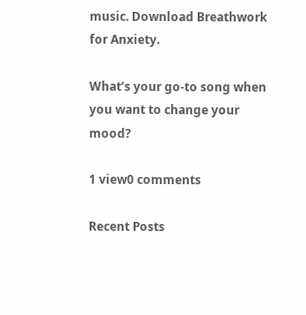music. Download Breathwork for Anxiety.

What’s your go-to song when you want to change your mood?

1 view0 comments

Recent Posts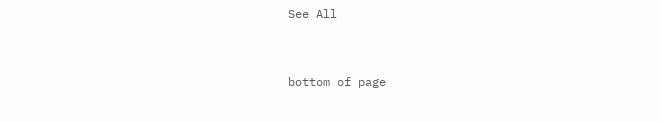See All


bottom of page